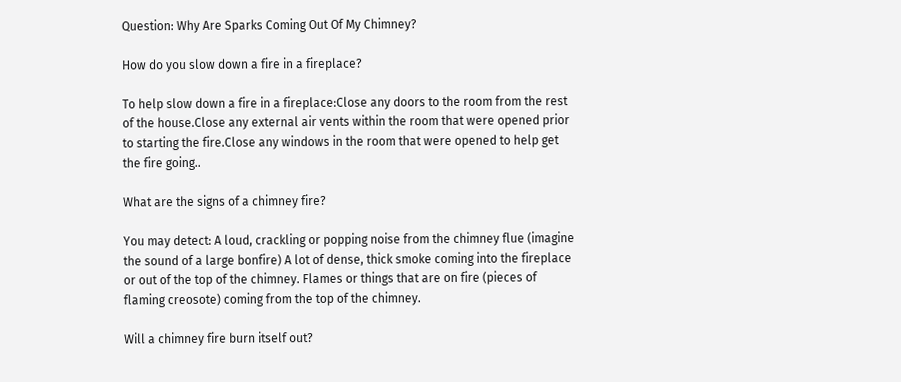Question: Why Are Sparks Coming Out Of My Chimney?

How do you slow down a fire in a fireplace?

To help slow down a fire in a fireplace:Close any doors to the room from the rest of the house.Close any external air vents within the room that were opened prior to starting the fire.Close any windows in the room that were opened to help get the fire going..

What are the signs of a chimney fire?

You may detect: A loud, crackling or popping noise from the chimney flue (imagine the sound of a large bonfire) A lot of dense, thick smoke coming into the fireplace or out of the top of the chimney. Flames or things that are on fire (pieces of flaming creosote) coming from the top of the chimney.

Will a chimney fire burn itself out?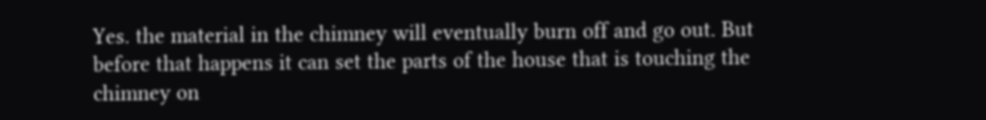Yes. the material in the chimney will eventually burn off and go out. But before that happens it can set the parts of the house that is touching the chimney on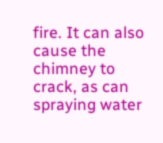fire. It can also cause the chimney to crack, as can spraying water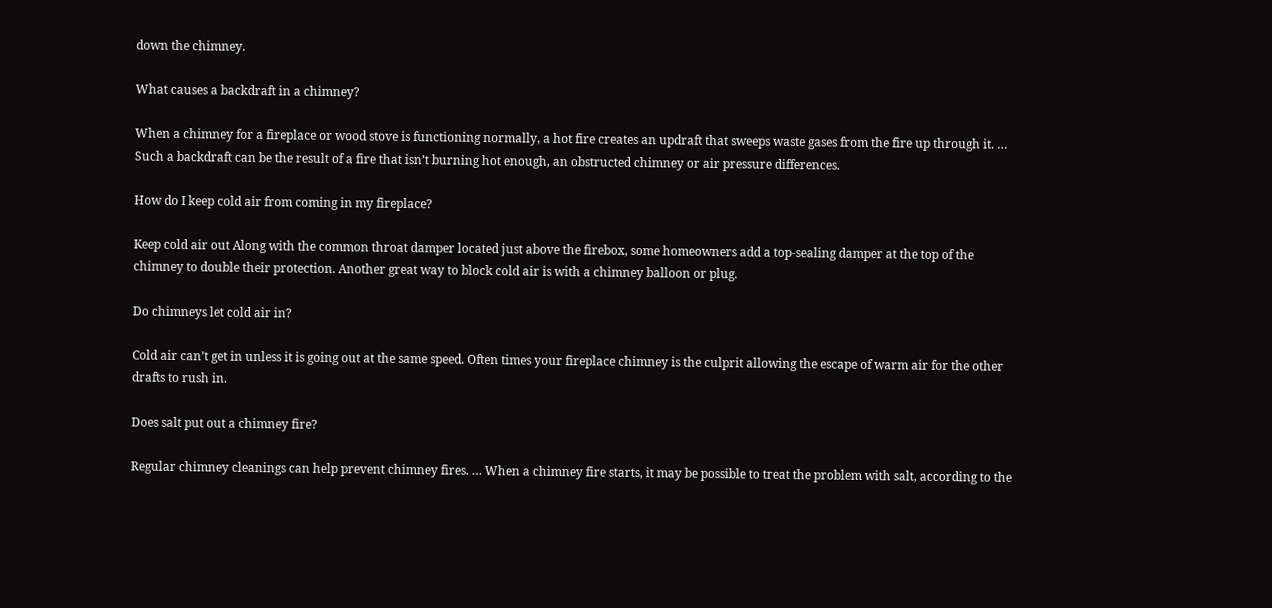down the chimney.

What causes a backdraft in a chimney?

When a chimney for a fireplace or wood stove is functioning normally, a hot fire creates an updraft that sweeps waste gases from the fire up through it. … Such a backdraft can be the result of a fire that isn’t burning hot enough, an obstructed chimney or air pressure differences.

How do I keep cold air from coming in my fireplace?

Keep cold air out Along with the common throat damper located just above the firebox, some homeowners add a top-sealing damper at the top of the chimney to double their protection. Another great way to block cold air is with a chimney balloon or plug.

Do chimneys let cold air in?

Cold air can’t get in unless it is going out at the same speed. Often times your fireplace chimney is the culprit allowing the escape of warm air for the other drafts to rush in.

Does salt put out a chimney fire?

Regular chimney cleanings can help prevent chimney fires. … When a chimney fire starts, it may be possible to treat the problem with salt, according to the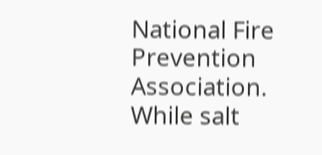National Fire Prevention Association. While salt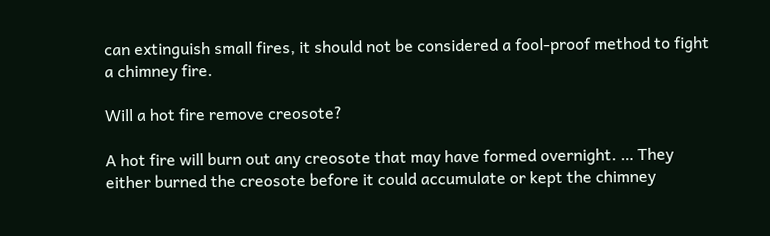can extinguish small fires, it should not be considered a fool-proof method to fight a chimney fire.

Will a hot fire remove creosote?

A hot fire will burn out any creosote that may have formed overnight. … They either burned the creosote before it could accumulate or kept the chimney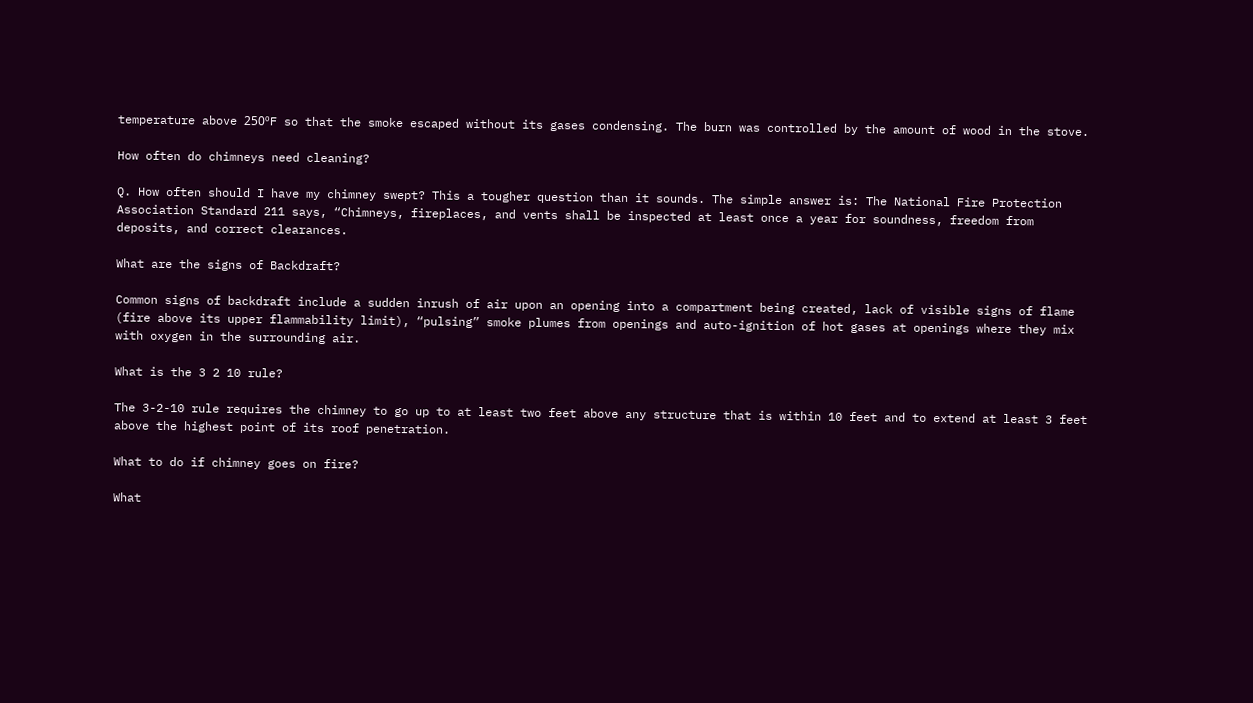temperature above 250ºF so that the smoke escaped without its gases condensing. The burn was controlled by the amount of wood in the stove.

How often do chimneys need cleaning?

Q. How often should I have my chimney swept? This a tougher question than it sounds. The simple answer is: The National Fire Protection Association Standard 211 says, “Chimneys, fireplaces, and vents shall be inspected at least once a year for soundness, freedom from deposits, and correct clearances.

What are the signs of Backdraft?

Common signs of backdraft include a sudden inrush of air upon an opening into a compartment being created, lack of visible signs of flame (fire above its upper flammability limit), “pulsing” smoke plumes from openings and auto-ignition of hot gases at openings where they mix with oxygen in the surrounding air.

What is the 3 2 10 rule?

The 3-2-10 rule requires the chimney to go up to at least two feet above any structure that is within 10 feet and to extend at least 3 feet above the highest point of its roof penetration.

What to do if chimney goes on fire?

What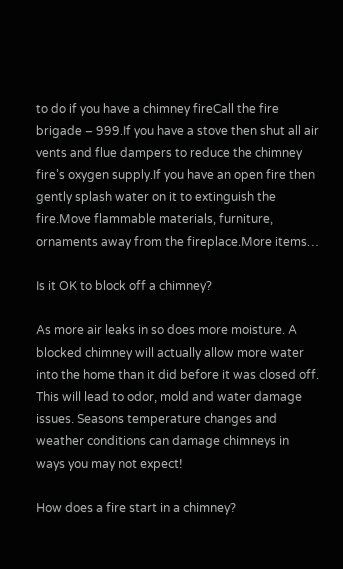to do if you have a chimney fireCall the fire brigade – 999.If you have a stove then shut all air vents and flue dampers to reduce the chimney fire’s oxygen supply.If you have an open fire then gently splash water on it to extinguish the fire.Move flammable materials, furniture, ornaments away from the fireplace.More items…

Is it OK to block off a chimney?

As more air leaks in so does more moisture. A blocked chimney will actually allow more water into the home than it did before it was closed off. This will lead to odor, mold and water damage issues. Seasons temperature changes and weather conditions can damage chimneys in ways you may not expect!

How does a fire start in a chimney?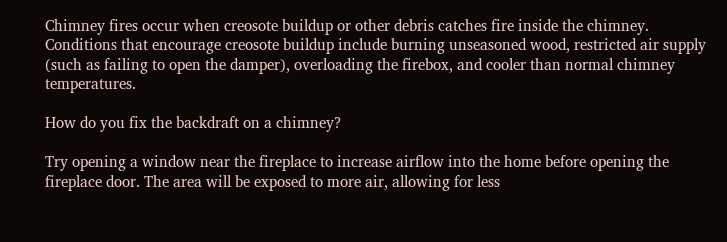Chimney fires occur when creosote buildup or other debris catches fire inside the chimney. Conditions that encourage creosote buildup include burning unseasoned wood, restricted air supply (such as failing to open the damper), overloading the firebox, and cooler than normal chimney temperatures.

How do you fix the backdraft on a chimney?

Try opening a window near the fireplace to increase airflow into the home before opening the fireplace door. The area will be exposed to more air, allowing for less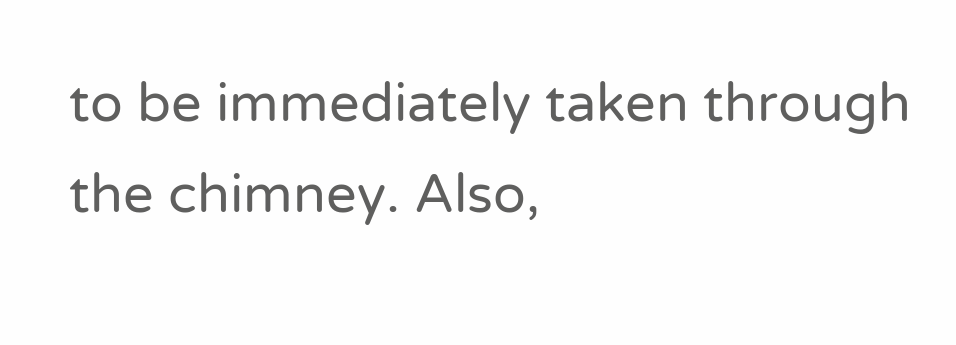to be immediately taken through the chimney. Also,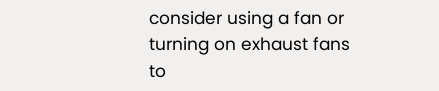consider using a fan or turning on exhaust fans to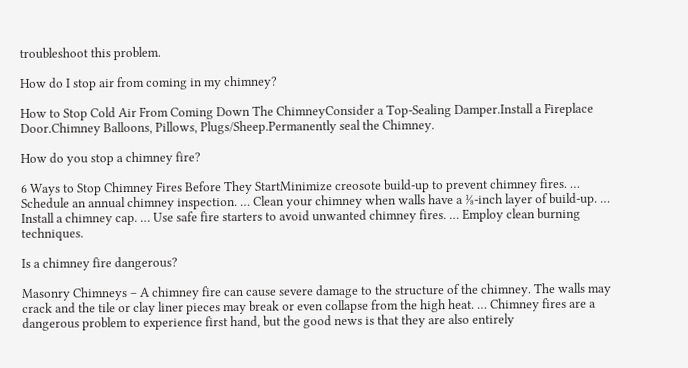troubleshoot this problem.

How do I stop air from coming in my chimney?

How to Stop Cold Air From Coming Down The ChimneyConsider a Top-Sealing Damper.Install a Fireplace Door.Chimney Balloons, Pillows, Plugs/Sheep.Permanently seal the Chimney.

How do you stop a chimney fire?

6 Ways to Stop Chimney Fires Before They StartMinimize creosote build-up to prevent chimney fires. … Schedule an annual chimney inspection. … Clean your chimney when walls have a ⅛-inch layer of build-up. … Install a chimney cap. … Use safe fire starters to avoid unwanted chimney fires. … Employ clean burning techniques.

Is a chimney fire dangerous?

Masonry Chimneys – A chimney fire can cause severe damage to the structure of the chimney. The walls may crack and the tile or clay liner pieces may break or even collapse from the high heat. … Chimney fires are a dangerous problem to experience first hand, but the good news is that they are also entirely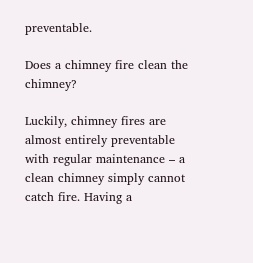preventable.

Does a chimney fire clean the chimney?

Luckily, chimney fires are almost entirely preventable with regular maintenance – a clean chimney simply cannot catch fire. Having a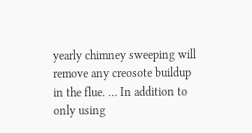yearly chimney sweeping will remove any creosote buildup in the flue. … In addition to only using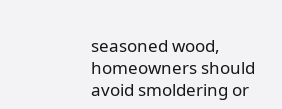seasoned wood, homeowners should avoid smoldering or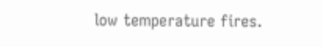low temperature fires.